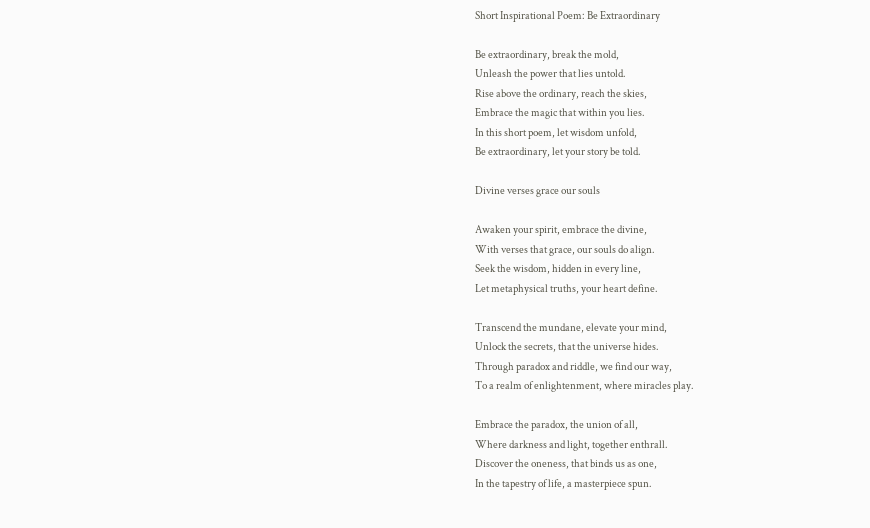Short Inspirational Poem: Be Extraordinary

Be extraordinary, break the mold,
Unleash the power that lies untold.
Rise above the ordinary, reach the skies,
Embrace the magic that within you lies.
In this short poem, let wisdom unfold,
Be extraordinary, let your story be told.

Divine verses grace our souls

Awaken your spirit, embrace the divine,
With verses that grace, our souls do align.
Seek the wisdom, hidden in every line,
Let metaphysical truths, your heart define.

Transcend the mundane, elevate your mind,
Unlock the secrets, that the universe hides.
Through paradox and riddle, we find our way,
To a realm of enlightenment, where miracles play.

Embrace the paradox, the union of all,
Where darkness and light, together enthrall.
Discover the oneness, that binds us as one,
In the tapestry of life, a masterpiece spun.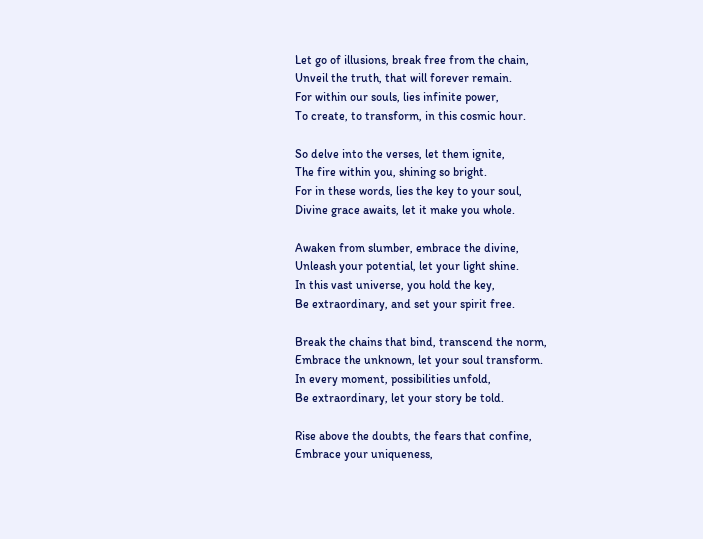Let go of illusions, break free from the chain,
Unveil the truth, that will forever remain.
For within our souls, lies infinite power,
To create, to transform, in this cosmic hour.

So delve into the verses, let them ignite,
The fire within you, shining so bright.
For in these words, lies the key to your soul,
Divine grace awaits, let it make you whole.

Awaken from slumber, embrace the divine,
Unleash your potential, let your light shine.
In this vast universe, you hold the key,
Be extraordinary, and set your spirit free.

Break the chains that bind, transcend the norm,
Embrace the unknown, let your soul transform.
In every moment, possibilities unfold,
Be extraordinary, let your story be told.

Rise above the doubts, the fears that confine,
Embrace your uniqueness,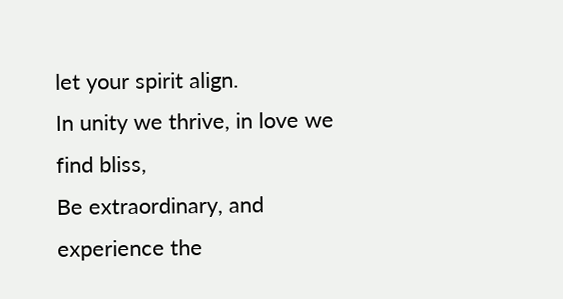let your spirit align.
In unity we thrive, in love we find bliss,
Be extraordinary, and experience the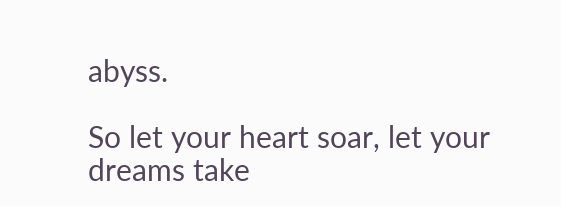abyss.

So let your heart soar, let your dreams take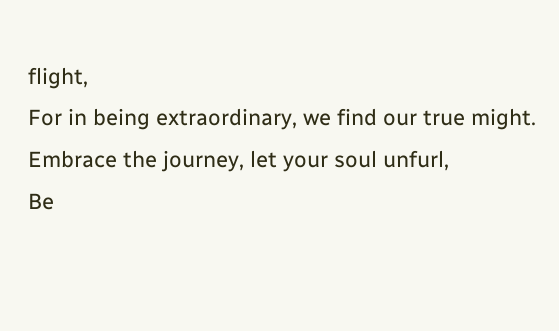flight,
For in being extraordinary, we find our true might.
Embrace the journey, let your soul unfurl,
Be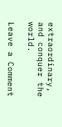extraordinary, and conquer the world.

Leave a Comment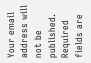Your email address will not be published. Required fields are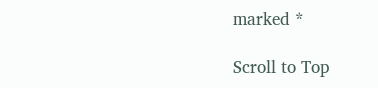marked *

Scroll to Top